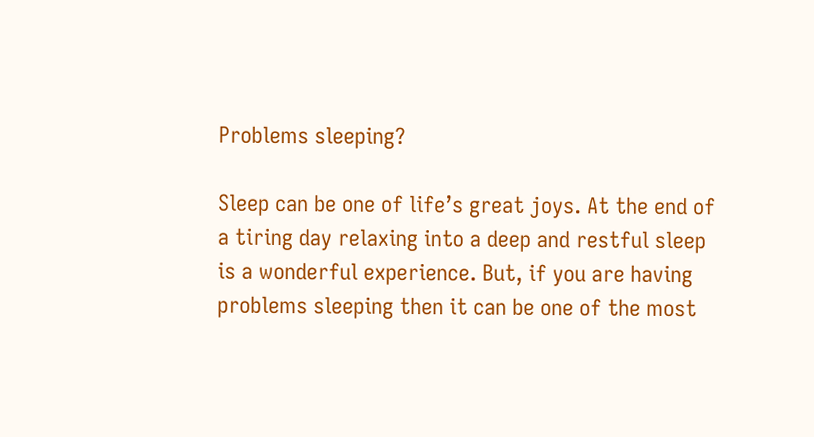Problems sleeping?

Sleep can be one of life’s great joys. At the end of a tiring day relaxing into a deep and restful sleep is a wonderful experience. But, if you are having problems sleeping then it can be one of the most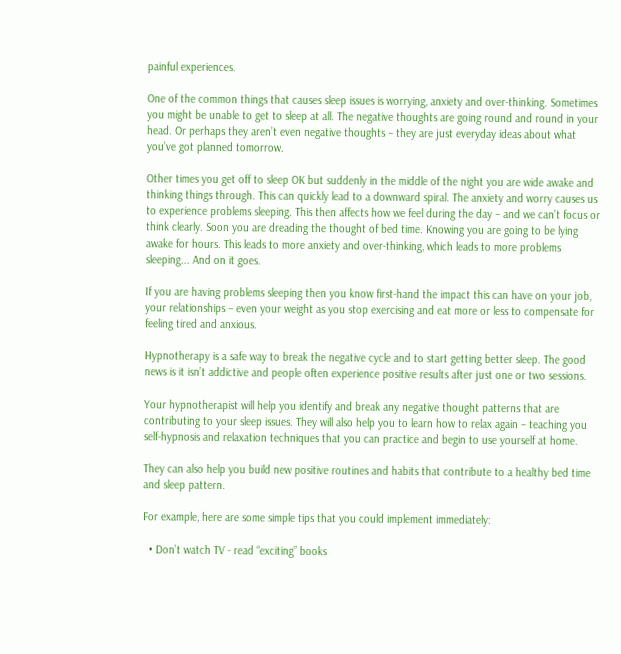painful experiences.

One of the common things that causes sleep issues is worrying, anxiety and over-thinking. Sometimes you might be unable to get to sleep at all. The negative thoughts are going round and round in your head. Or perhaps they aren’t even negative thoughts – they are just everyday ideas about what you’ve got planned tomorrow.

Other times you get off to sleep OK but suddenly in the middle of the night you are wide awake and thinking things through. This can quickly lead to a downward spiral. The anxiety and worry causes us to experience problems sleeping. This then affects how we feel during the day – and we can’t focus or think clearly. Soon you are dreading the thought of bed time. Knowing you are going to be lying awake for hours. This leads to more anxiety and over-thinking, which leads to more problems sleeping... And on it goes.

If you are having problems sleeping then you know first-hand the impact this can have on your job, your relationships – even your weight as you stop exercising and eat more or less to compensate for feeling tired and anxious.

Hypnotherapy is a safe way to break the negative cycle and to start getting better sleep. The good news is it isn’t addictive and people often experience positive results after just one or two sessions.

Your hypnotherapist will help you identify and break any negative thought patterns that are contributing to your sleep issues. They will also help you to learn how to relax again – teaching you self-hypnosis and relaxation techniques that you can practice and begin to use yourself at home.

They can also help you build new positive routines and habits that contribute to a healthy bed time and sleep pattern.

For example, here are some simple tips that you could implement immediately:

  • Don’t watch TV - read “exciting” books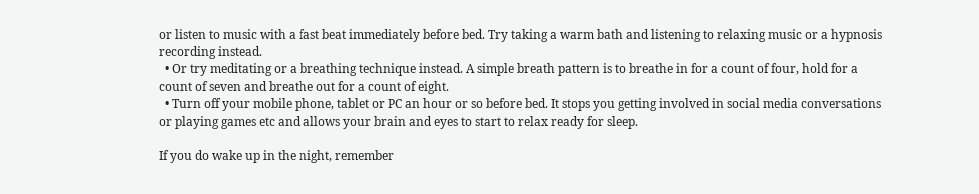or listen to music with a fast beat immediately before bed. Try taking a warm bath and listening to relaxing music or a hypnosis recording instead.
  • Or try meditating or a breathing technique instead. A simple breath pattern is to breathe in for a count of four, hold for a count of seven and breathe out for a count of eight.
  • Turn off your mobile phone, tablet or PC an hour or so before bed. It stops you getting involved in social media conversations or playing games etc and allows your brain and eyes to start to relax ready for sleep.

If you do wake up in the night, remember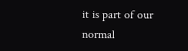it is part of our normal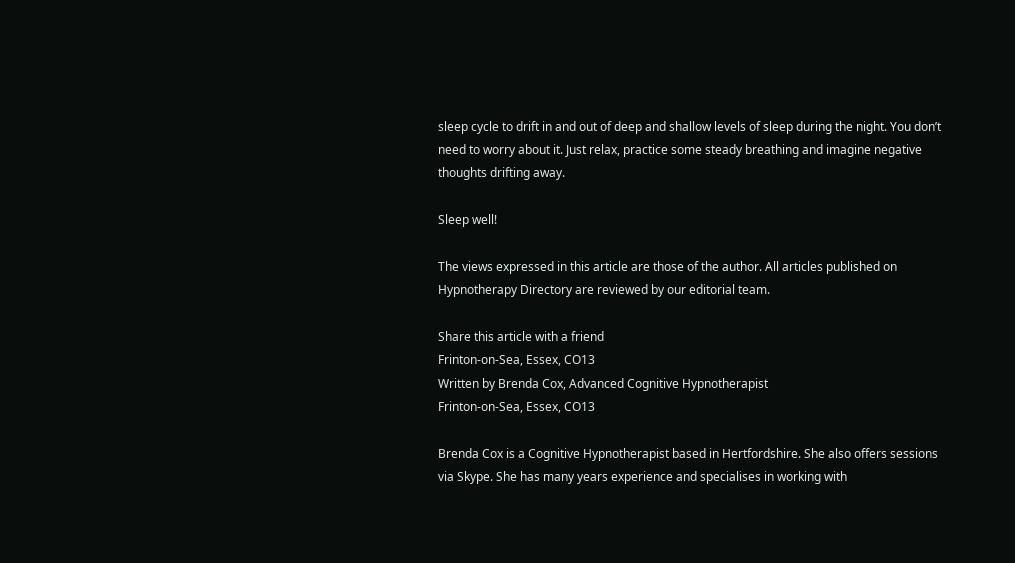sleep cycle to drift in and out of deep and shallow levels of sleep during the night. You don’t need to worry about it. Just relax, practice some steady breathing and imagine negative thoughts drifting away.

Sleep well!

The views expressed in this article are those of the author. All articles published on Hypnotherapy Directory are reviewed by our editorial team.

Share this article with a friend
Frinton-on-Sea, Essex, CO13
Written by Brenda Cox, Advanced Cognitive Hypnotherapist
Frinton-on-Sea, Essex, CO13

Brenda Cox is a Cognitive Hypnotherapist based in Hertfordshire. She also offers sessions via Skype. She has many years experience and specialises in working with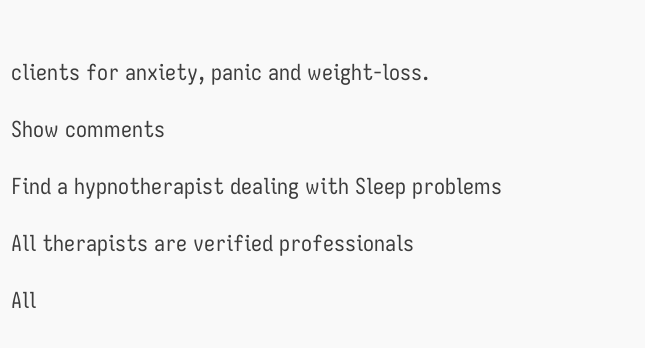clients for anxiety, panic and weight-loss.

Show comments

Find a hypnotherapist dealing with Sleep problems

All therapists are verified professionals

All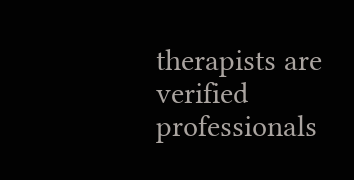therapists are verified professionals